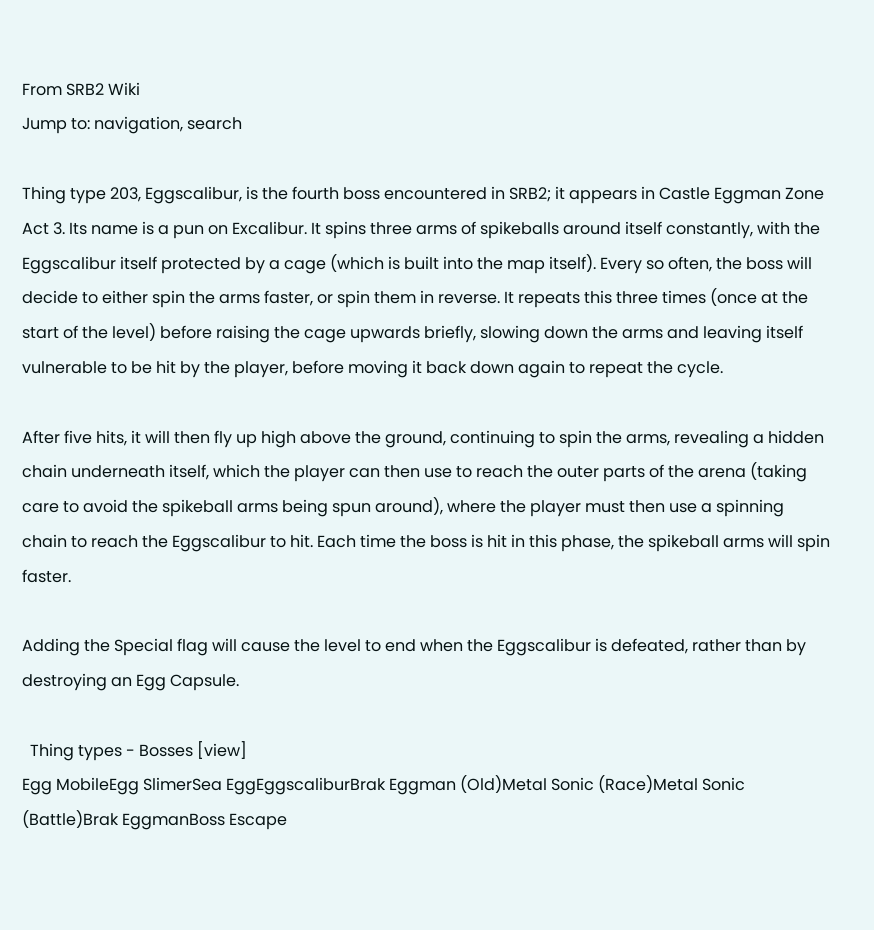From SRB2 Wiki
Jump to: navigation, search

Thing type 203, Eggscalibur, is the fourth boss encountered in SRB2; it appears in Castle Eggman Zone Act 3. Its name is a pun on Excalibur. It spins three arms of spikeballs around itself constantly, with the Eggscalibur itself protected by a cage (which is built into the map itself). Every so often, the boss will decide to either spin the arms faster, or spin them in reverse. It repeats this three times (once at the start of the level) before raising the cage upwards briefly, slowing down the arms and leaving itself vulnerable to be hit by the player, before moving it back down again to repeat the cycle.

After five hits, it will then fly up high above the ground, continuing to spin the arms, revealing a hidden chain underneath itself, which the player can then use to reach the outer parts of the arena (taking care to avoid the spikeball arms being spun around), where the player must then use a spinning chain to reach the Eggscalibur to hit. Each time the boss is hit in this phase, the spikeball arms will spin faster.

Adding the Special flag will cause the level to end when the Eggscalibur is defeated, rather than by destroying an Egg Capsule.

  Thing types - Bosses [view]
Egg MobileEgg SlimerSea EggEggscaliburBrak Eggman (Old)Metal Sonic (Race)Metal Sonic (Battle)Brak EggmanBoss Escape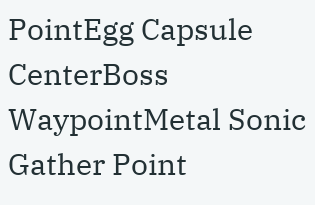PointEgg Capsule CenterBoss WaypointMetal Sonic Gather Point